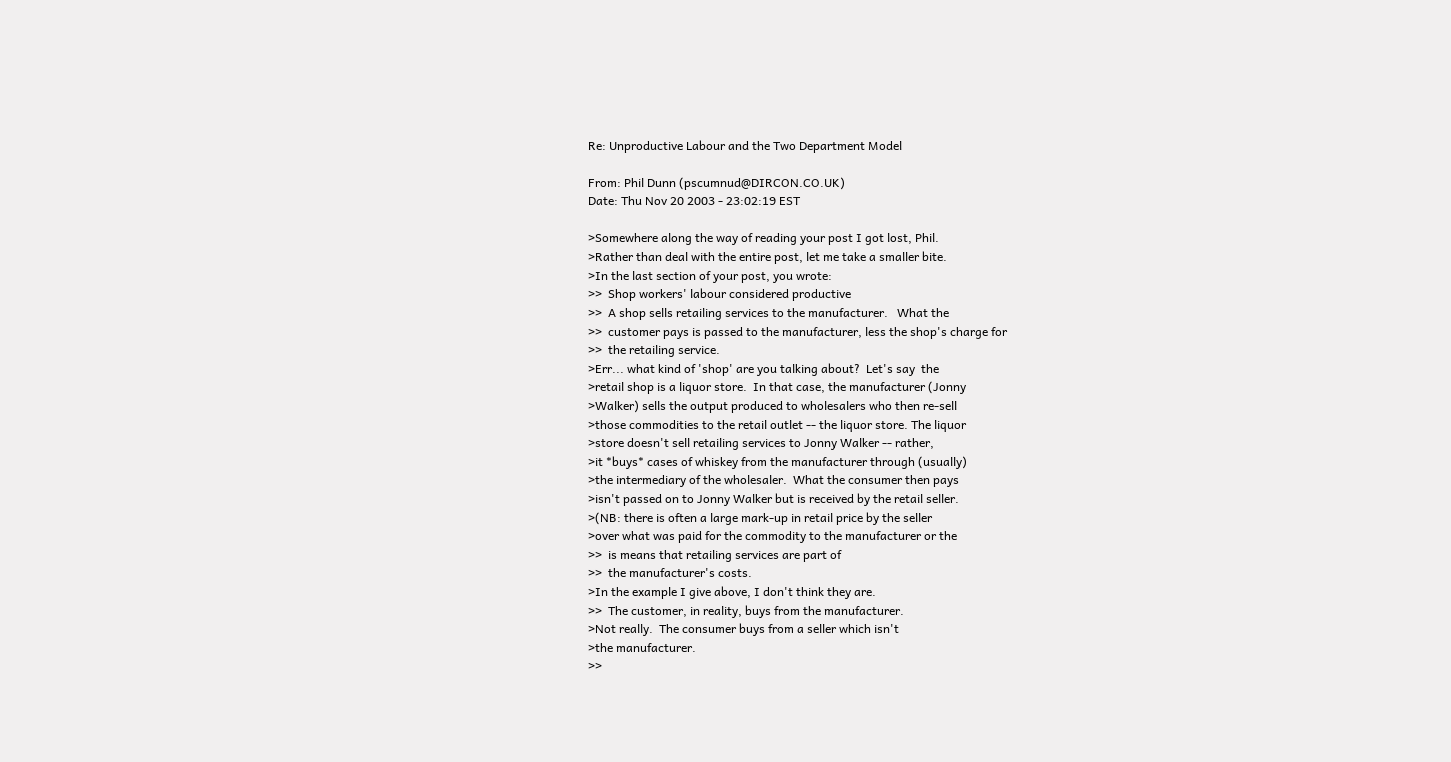Re: Unproductive Labour and the Two Department Model

From: Phil Dunn (pscumnud@DIRCON.CO.UK)
Date: Thu Nov 20 2003 - 23:02:19 EST

>Somewhere along the way of reading your post I got lost, Phil.
>Rather than deal with the entire post, let me take a smaller bite.
>In the last section of your post, you wrote:
>>  Shop workers' labour considered productive
>>  A shop sells retailing services to the manufacturer.   What the
>>  customer pays is passed to the manufacturer, less the shop's charge for
>>  the retailing service.
>Err... what kind of 'shop' are you talking about?  Let's say  the
>retail shop is a liquor store.  In that case, the manufacturer (Jonny
>Walker) sells the output produced to wholesalers who then re-sell
>those commodities to the retail outlet -- the liquor store. The liquor
>store doesn't sell retailing services to Jonny Walker -- rather,
>it *buys* cases of whiskey from the manufacturer through (usually)
>the intermediary of the wholesaler.  What the consumer then pays
>isn't passed on to Jonny Walker but is received by the retail seller.
>(NB: there is often a large mark-up in retail price by the seller
>over what was paid for the commodity to the manufacturer or the
>>  is means that retailing services are part of
>>  the manufacturer's costs.
>In the example I give above, I don't think they are.
>>  The customer, in reality, buys from the manufacturer.
>Not really.  The consumer buys from a seller which isn't
>the manufacturer.
>>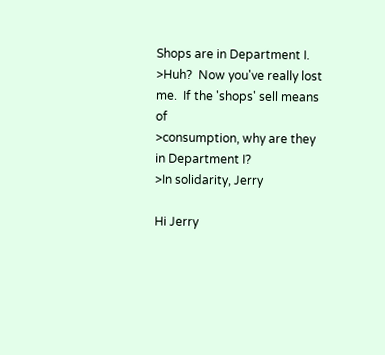Shops are in Department I.
>Huh?  Now you've really lost me.  If the 'shops' sell means of
>consumption, why are they in Department I?
>In solidarity, Jerry

Hi Jerry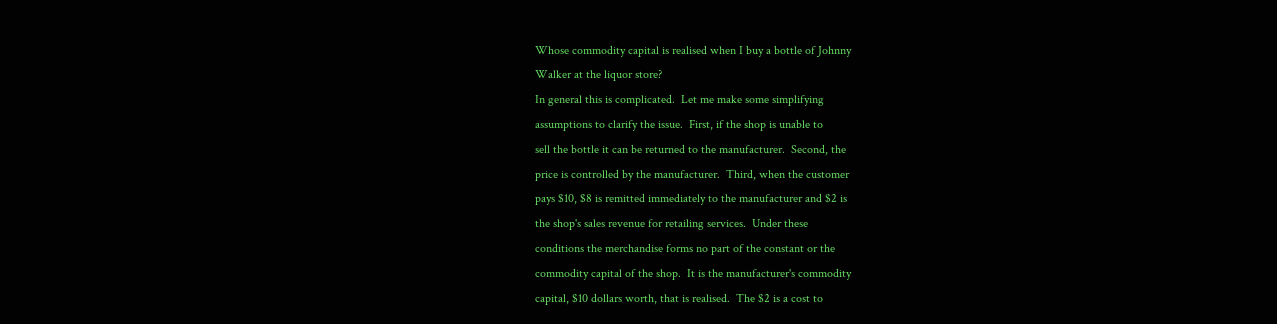Whose commodity capital is realised when I buy a bottle of Johnny
Walker at the liquor store?
In general this is complicated.  Let me make some simplifying
assumptions to clarify the issue.  First, if the shop is unable to
sell the bottle it can be returned to the manufacturer.  Second, the
price is controlled by the manufacturer.  Third, when the customer
pays $10, $8 is remitted immediately to the manufacturer and $2 is
the shop's sales revenue for retailing services.  Under these
conditions the merchandise forms no part of the constant or the
commodity capital of the shop.  It is the manufacturer's commodity
capital, $10 dollars worth, that is realised.  The $2 is a cost to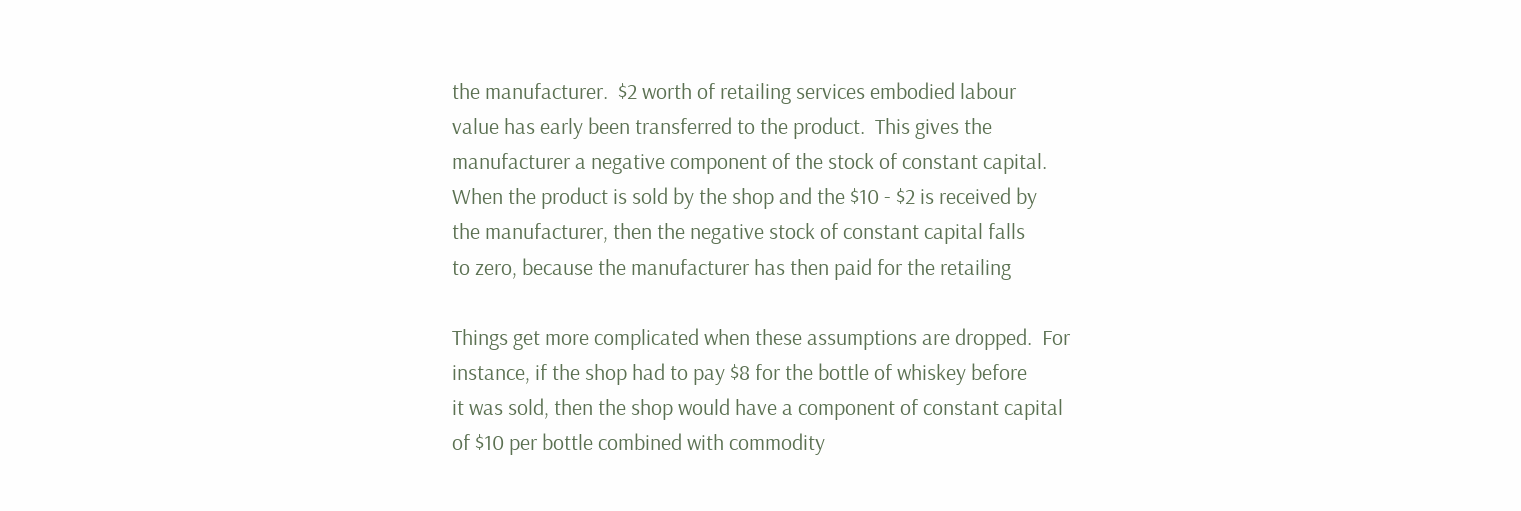the manufacturer.  $2 worth of retailing services embodied labour
value has early been transferred to the product.  This gives the
manufacturer a negative component of the stock of constant capital.
When the product is sold by the shop and the $10 - $2 is received by
the manufacturer, then the negative stock of constant capital falls
to zero, because the manufacturer has then paid for the retailing

Things get more complicated when these assumptions are dropped.  For
instance, if the shop had to pay $8 for the bottle of whiskey before
it was sold, then the shop would have a component of constant capital
of $10 per bottle combined with commodity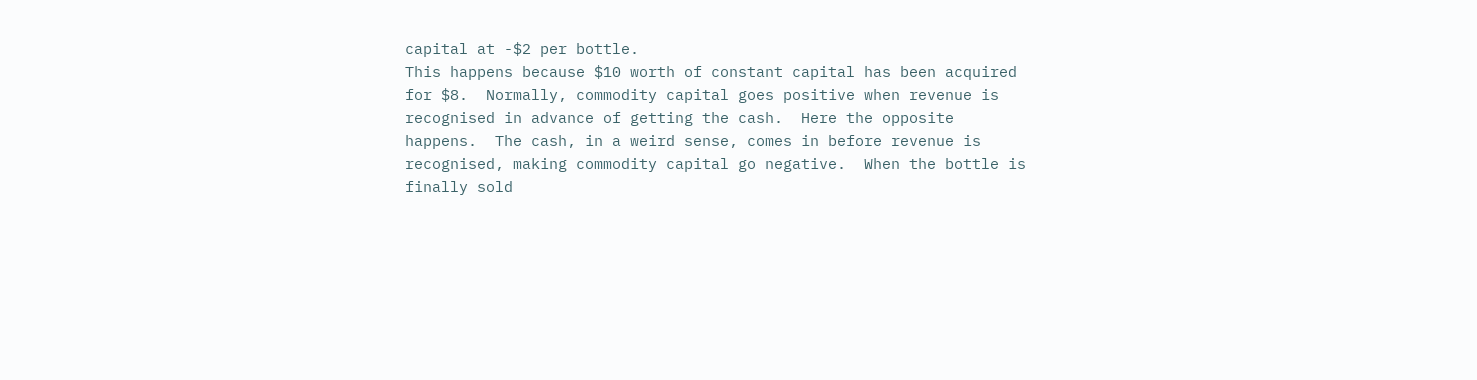capital at -$2 per bottle.
This happens because $10 worth of constant capital has been acquired
for $8.  Normally, commodity capital goes positive when revenue is
recognised in advance of getting the cash.  Here the opposite
happens.  The cash, in a weird sense, comes in before revenue is
recognised, making commodity capital go negative.  When the bottle is
finally sold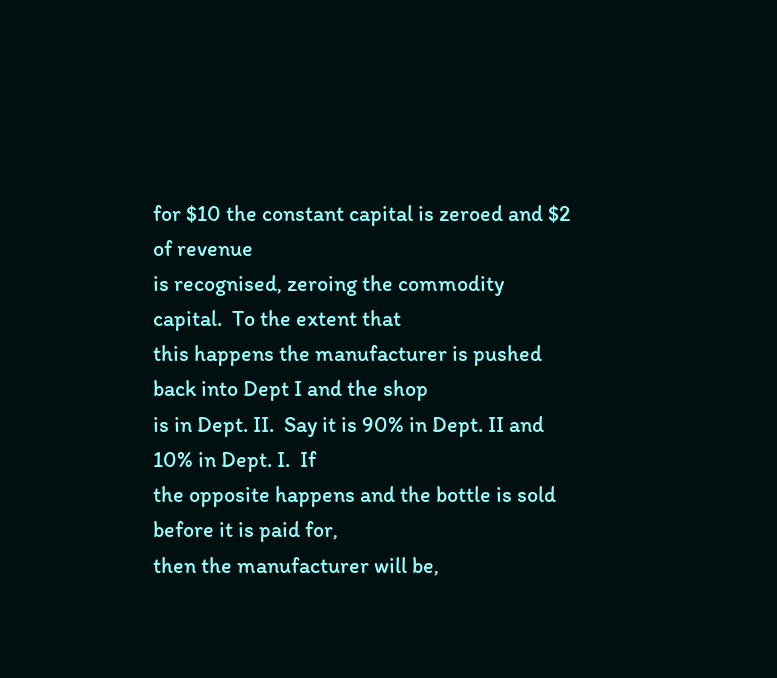for $10 the constant capital is zeroed and $2 of revenue
is recognised, zeroing the commodity capital.  To the extent that
this happens the manufacturer is pushed back into Dept I and the shop
is in Dept. II.  Say it is 90% in Dept. II and 10% in Dept. I.  If
the opposite happens and the bottle is sold before it is paid for,
then the manufacturer will be,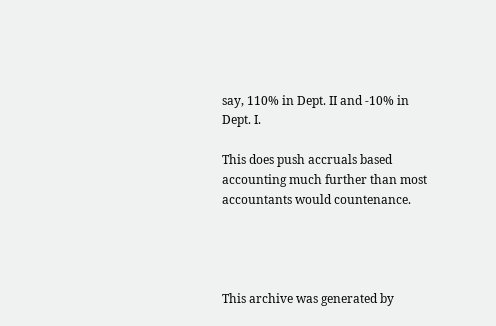say, 110% in Dept. II and -10% in
Dept. I.

This does push accruals based accounting much further than most
accountants would countenance.




This archive was generated by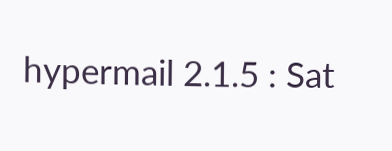hypermail 2.1.5 : Sat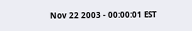Nov 22 2003 - 00:00:01 EST